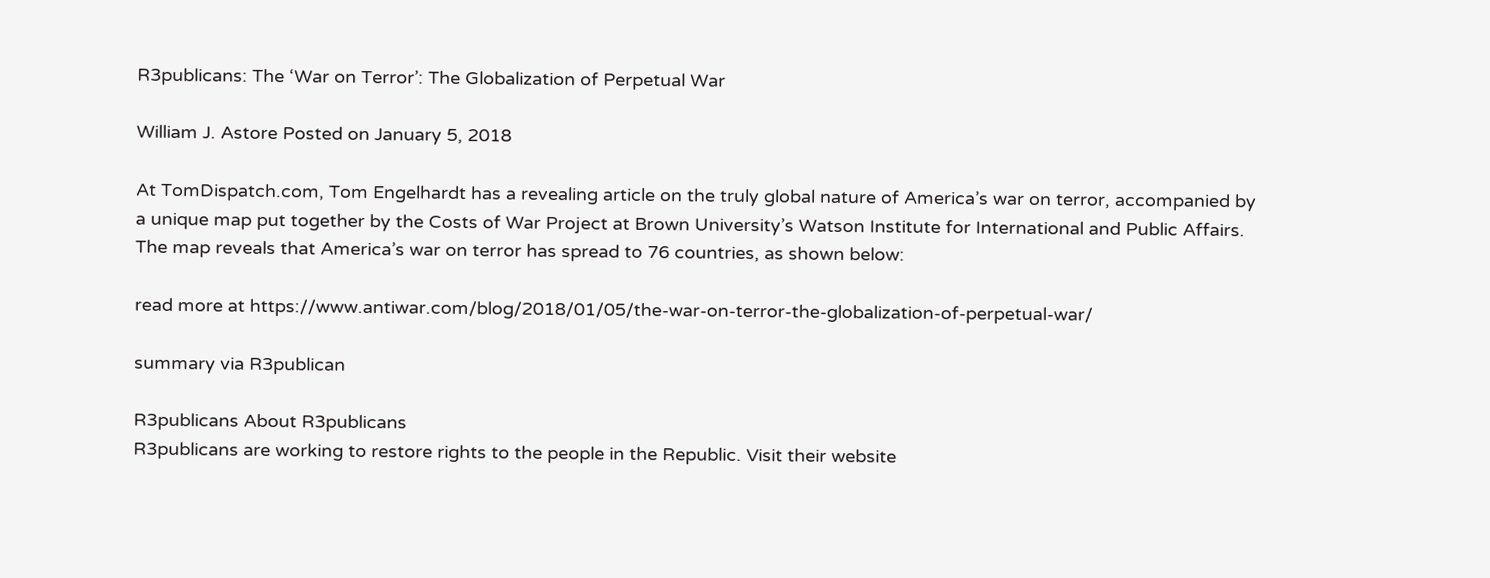R3publicans: The ‘War on Terror’: The Globalization of Perpetual War

William J. Astore Posted on January 5, 2018

At TomDispatch.com, Tom Engelhardt has a revealing article on the truly global nature of America’s war on terror, accompanied by a unique map put together by the Costs of War Project at Brown University’s Watson Institute for International and Public Affairs. The map reveals that America’s war on terror has spread to 76 countries, as shown below:

read more at https://www.antiwar.com/blog/2018/01/05/the-war-on-terror-the-globalization-of-perpetual-war/

summary via R3publican

R3publicans About R3publicans
R3publicans are working to restore rights to the people in the Republic. Visit their website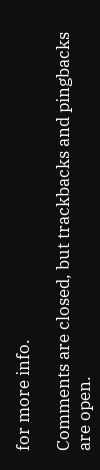for more info.

Comments are closed, but trackbacks and pingbacks are open.